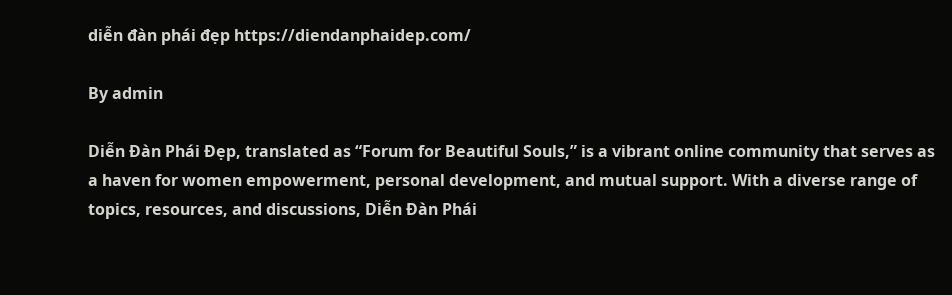diễn đàn phái đẹp https://diendanphaidep.com/

By admin

Diễn Đàn Phái Đẹp, translated as “Forum for Beautiful Souls,” is a vibrant online community that serves as a haven for women empowerment, personal development, and mutual support. With a diverse range of topics, resources, and discussions, Diễn Đàn Phái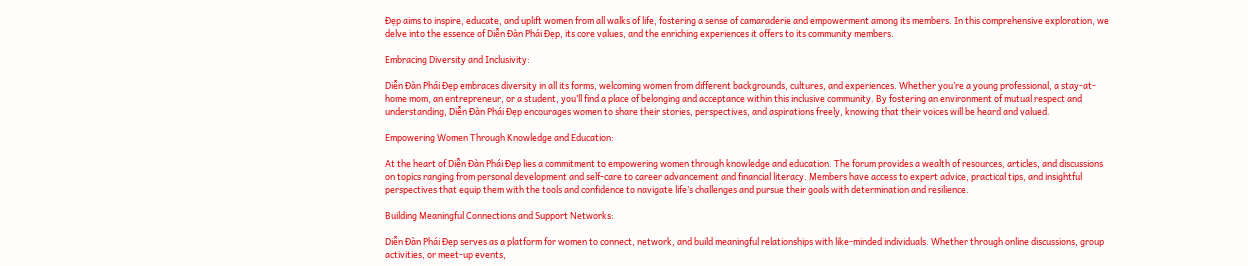Đẹp aims to inspire, educate, and uplift women from all walks of life, fostering a sense of camaraderie and empowerment among its members. In this comprehensive exploration, we delve into the essence of Diễn Đàn Phái Đẹp, its core values, and the enriching experiences it offers to its community members.

Embracing Diversity and Inclusivity:

Diễn Đàn Phái Đẹp embraces diversity in all its forms, welcoming women from different backgrounds, cultures, and experiences. Whether you’re a young professional, a stay-at-home mom, an entrepreneur, or a student, you’ll find a place of belonging and acceptance within this inclusive community. By fostering an environment of mutual respect and understanding, Diễn Đàn Phái Đẹp encourages women to share their stories, perspectives, and aspirations freely, knowing that their voices will be heard and valued.

Empowering Women Through Knowledge and Education:

At the heart of Diễn Đàn Phái Đẹp lies a commitment to empowering women through knowledge and education. The forum provides a wealth of resources, articles, and discussions on topics ranging from personal development and self-care to career advancement and financial literacy. Members have access to expert advice, practical tips, and insightful perspectives that equip them with the tools and confidence to navigate life’s challenges and pursue their goals with determination and resilience.

Building Meaningful Connections and Support Networks:

Diễn Đàn Phái Đẹp serves as a platform for women to connect, network, and build meaningful relationships with like-minded individuals. Whether through online discussions, group activities, or meet-up events,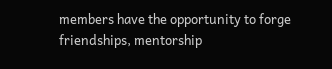members have the opportunity to forge friendships, mentorship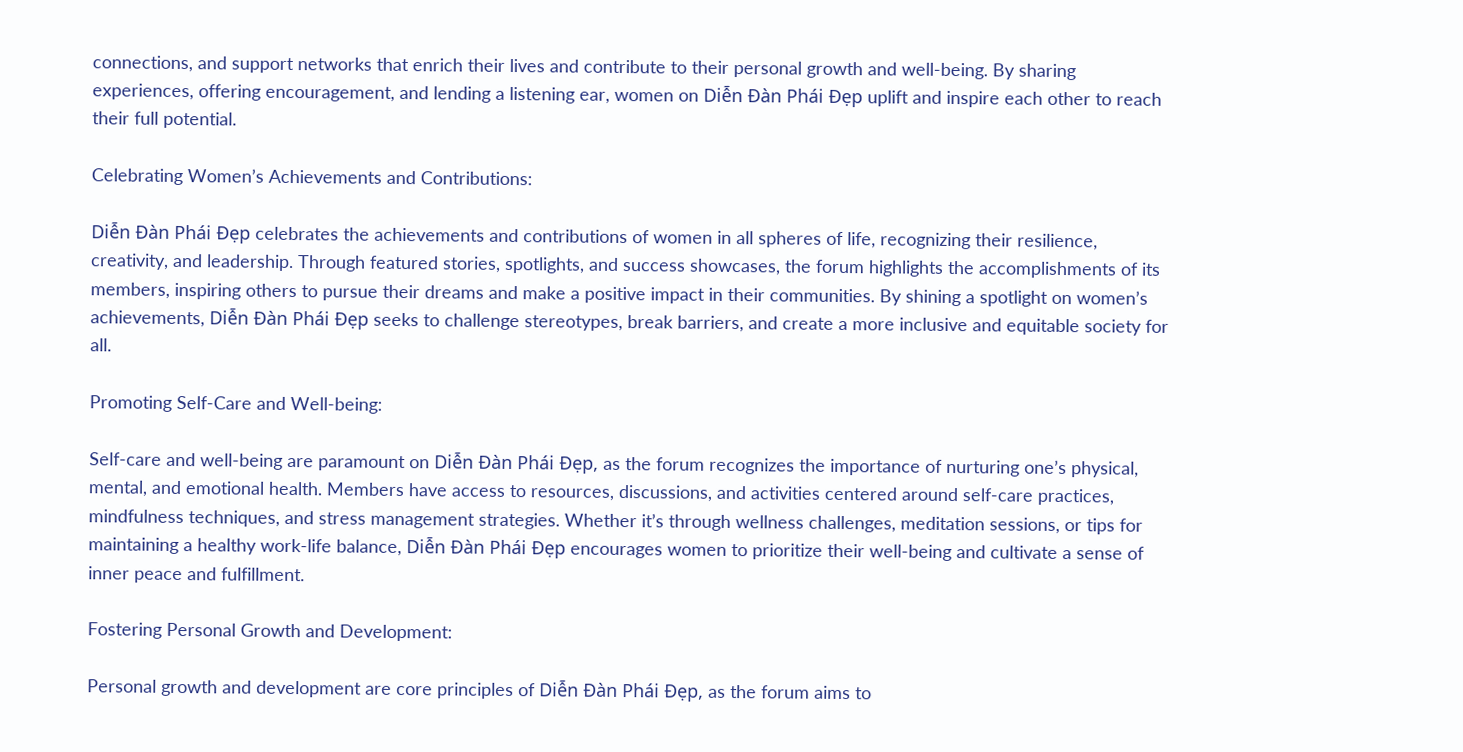connections, and support networks that enrich their lives and contribute to their personal growth and well-being. By sharing experiences, offering encouragement, and lending a listening ear, women on Diễn Đàn Phái Đẹp uplift and inspire each other to reach their full potential.

Celebrating Women’s Achievements and Contributions:

Diễn Đàn Phái Đẹp celebrates the achievements and contributions of women in all spheres of life, recognizing their resilience, creativity, and leadership. Through featured stories, spotlights, and success showcases, the forum highlights the accomplishments of its members, inspiring others to pursue their dreams and make a positive impact in their communities. By shining a spotlight on women’s achievements, Diễn Đàn Phái Đẹp seeks to challenge stereotypes, break barriers, and create a more inclusive and equitable society for all.

Promoting Self-Care and Well-being:

Self-care and well-being are paramount on Diễn Đàn Phái Đẹp, as the forum recognizes the importance of nurturing one’s physical, mental, and emotional health. Members have access to resources, discussions, and activities centered around self-care practices, mindfulness techniques, and stress management strategies. Whether it’s through wellness challenges, meditation sessions, or tips for maintaining a healthy work-life balance, Diễn Đàn Phái Đẹp encourages women to prioritize their well-being and cultivate a sense of inner peace and fulfillment.

Fostering Personal Growth and Development:

Personal growth and development are core principles of Diễn Đàn Phái Đẹp, as the forum aims to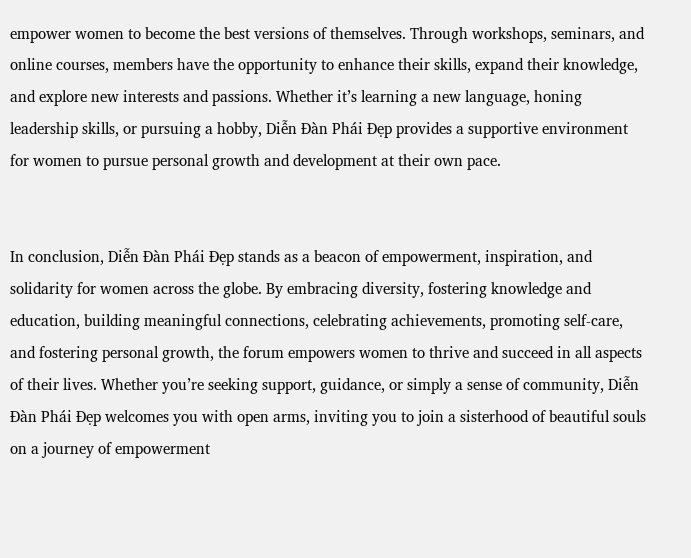empower women to become the best versions of themselves. Through workshops, seminars, and online courses, members have the opportunity to enhance their skills, expand their knowledge, and explore new interests and passions. Whether it’s learning a new language, honing leadership skills, or pursuing a hobby, Diễn Đàn Phái Đẹp provides a supportive environment for women to pursue personal growth and development at their own pace.


In conclusion, Diễn Đàn Phái Đẹp stands as a beacon of empowerment, inspiration, and solidarity for women across the globe. By embracing diversity, fostering knowledge and education, building meaningful connections, celebrating achievements, promoting self-care, and fostering personal growth, the forum empowers women to thrive and succeed in all aspects of their lives. Whether you’re seeking support, guidance, or simply a sense of community, Diễn Đàn Phái Đẹp welcomes you with open arms, inviting you to join a sisterhood of beautiful souls on a journey of empowerment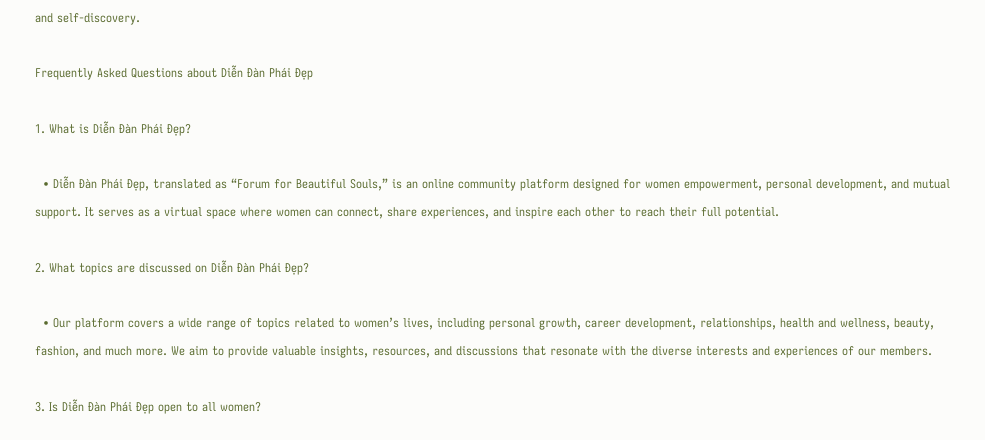and self-discovery.

Frequently Asked Questions about Diễn Đàn Phái Đẹp

1. What is Diễn Đàn Phái Đẹp?

  • Diễn Đàn Phái Đẹp, translated as “Forum for Beautiful Souls,” is an online community platform designed for women empowerment, personal development, and mutual support. It serves as a virtual space where women can connect, share experiences, and inspire each other to reach their full potential.

2. What topics are discussed on Diễn Đàn Phái Đẹp?

  • Our platform covers a wide range of topics related to women’s lives, including personal growth, career development, relationships, health and wellness, beauty, fashion, and much more. We aim to provide valuable insights, resources, and discussions that resonate with the diverse interests and experiences of our members.

3. Is Diễn Đàn Phái Đẹp open to all women?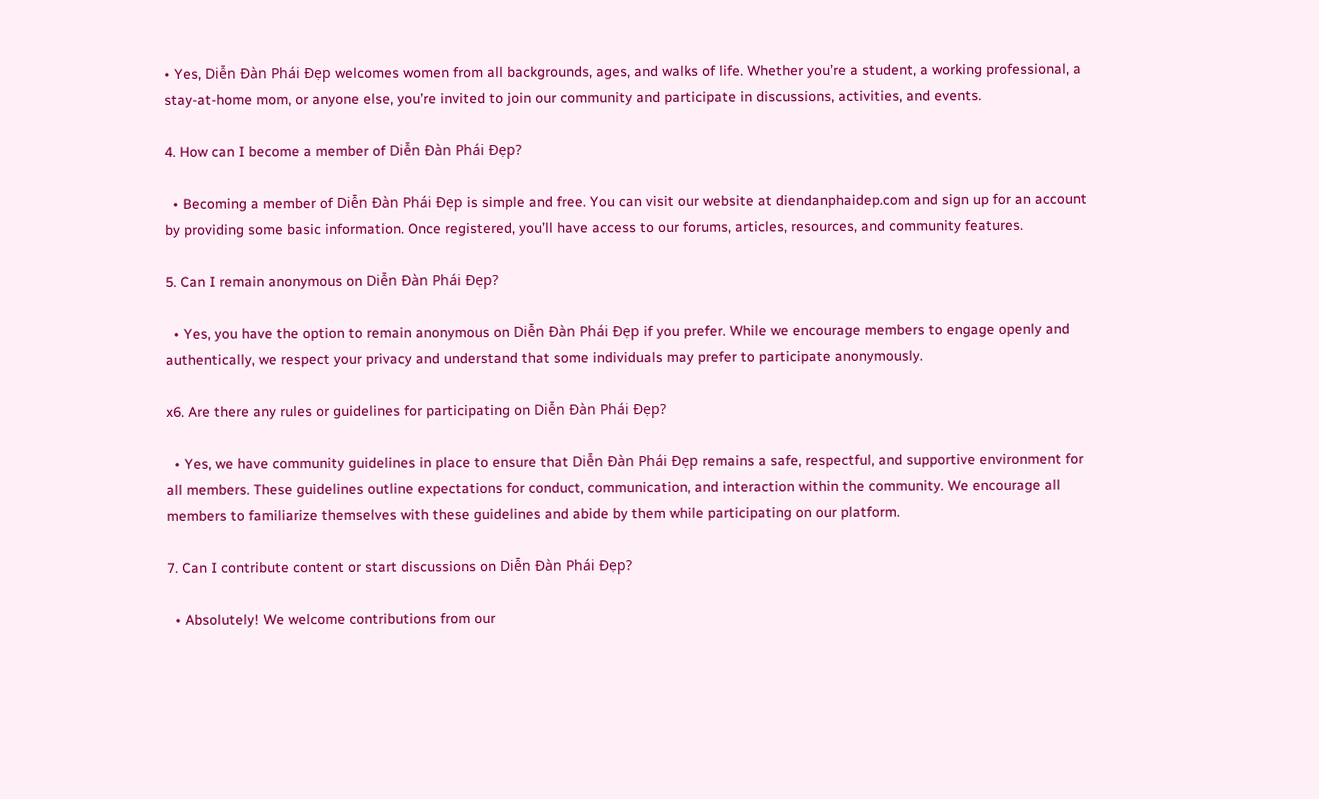• Yes, Diễn Đàn Phái Đẹp welcomes women from all backgrounds, ages, and walks of life. Whether you’re a student, a working professional, a stay-at-home mom, or anyone else, you’re invited to join our community and participate in discussions, activities, and events.

4. How can I become a member of Diễn Đàn Phái Đẹp?

  • Becoming a member of Diễn Đàn Phái Đẹp is simple and free. You can visit our website at diendanphaidep.com and sign up for an account by providing some basic information. Once registered, you’ll have access to our forums, articles, resources, and community features.

5. Can I remain anonymous on Diễn Đàn Phái Đẹp?

  • Yes, you have the option to remain anonymous on Diễn Đàn Phái Đẹp if you prefer. While we encourage members to engage openly and authentically, we respect your privacy and understand that some individuals may prefer to participate anonymously.

x6. Are there any rules or guidelines for participating on Diễn Đàn Phái Đẹp?

  • Yes, we have community guidelines in place to ensure that Diễn Đàn Phái Đẹp remains a safe, respectful, and supportive environment for all members. These guidelines outline expectations for conduct, communication, and interaction within the community. We encourage all members to familiarize themselves with these guidelines and abide by them while participating on our platform.

7. Can I contribute content or start discussions on Diễn Đàn Phái Đẹp?

  • Absolutely! We welcome contributions from our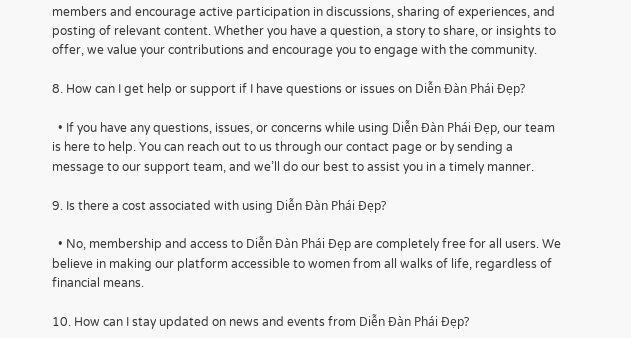members and encourage active participation in discussions, sharing of experiences, and posting of relevant content. Whether you have a question, a story to share, or insights to offer, we value your contributions and encourage you to engage with the community.

8. How can I get help or support if I have questions or issues on Diễn Đàn Phái Đẹp?

  • If you have any questions, issues, or concerns while using Diễn Đàn Phái Đẹp, our team is here to help. You can reach out to us through our contact page or by sending a message to our support team, and we’ll do our best to assist you in a timely manner.

9. Is there a cost associated with using Diễn Đàn Phái Đẹp?

  • No, membership and access to Diễn Đàn Phái Đẹp are completely free for all users. We believe in making our platform accessible to women from all walks of life, regardless of financial means.

10. How can I stay updated on news and events from Diễn Đàn Phái Đẹp?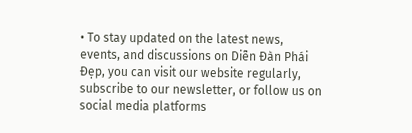• To stay updated on the latest news, events, and discussions on Diễn Đàn Phái Đẹp, you can visit our website regularly, subscribe to our newsletter, or follow us on social media platforms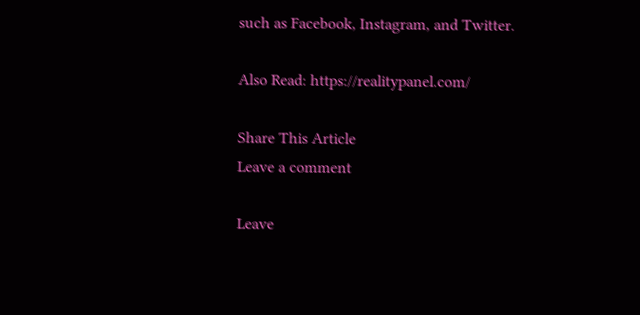such as Facebook, Instagram, and Twitter.

Also Read: https://realitypanel.com/

Share This Article
Leave a comment

Leave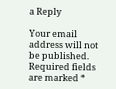a Reply

Your email address will not be published. Required fields are marked *